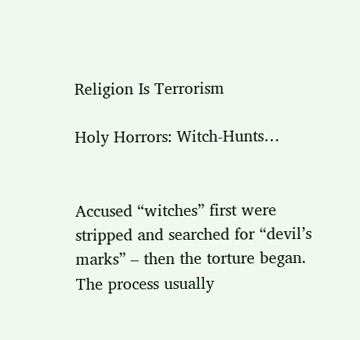Religion Is Terrorism

Holy Horrors: Witch-Hunts…


Accused “witches” first were stripped and searched for “devil’s marks” – then the torture began. The process usually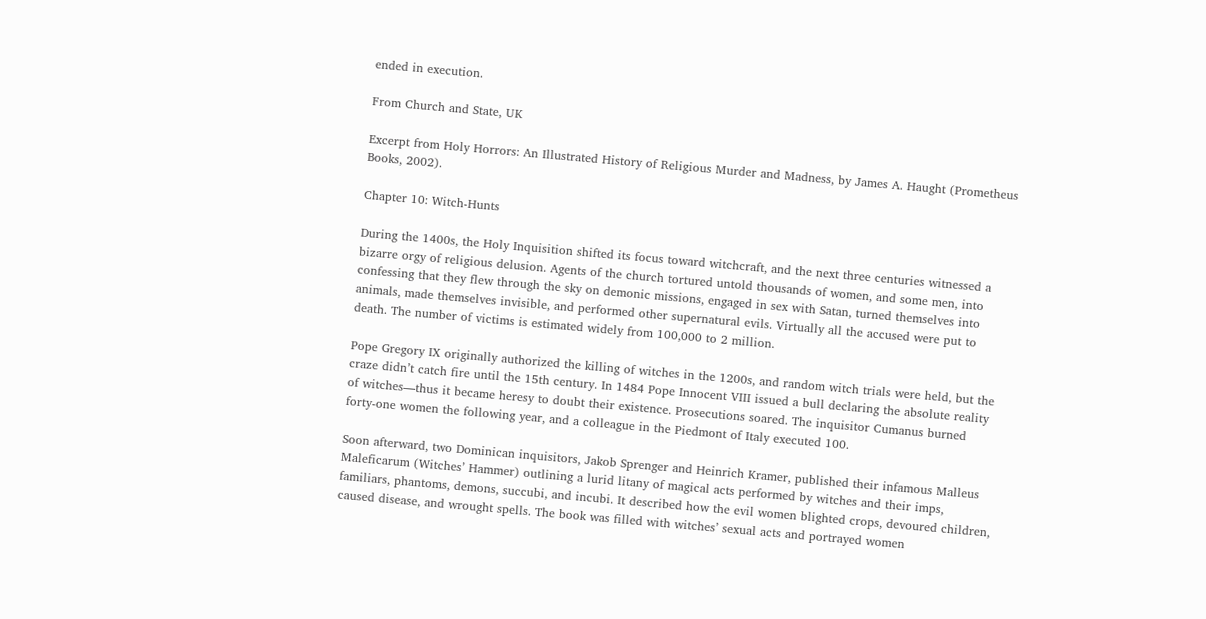ended in execution.

From Church and State, UK

Excerpt from Holy Horrors: An Illustrated History of Religious Murder and Madness, by James A. Haught (Prometheus Books, 2002).

Chapter 10: Witch-Hunts

During the 1400s, the Holy Inquisition shifted its focus toward witchcraft, and the next three centuries witnessed a bizarre orgy of religious delusion. Agents of the church tortured untold thousands of women, and some men, into confessing that they flew through the sky on demonic missions, engaged in sex with Satan, turned themselves into animals, made themselves invisible, and performed other supernatural evils. Virtually all the accused were put to death. The number of victims is estimated widely from 100,000 to 2 million.

Pope Gregory IX originally authorized the killing of witches in the 1200s, and random witch trials were held, but the craze didn’t catch fire until the 15th century. In 1484 Pope Innocent VIII issued a bull declaring the absolute reality of witches—thus it became heresy to doubt their existence. Prosecutions soared. The inquisitor Cumanus burned forty-one women the following year, and a colleague in the Piedmont of Italy executed 100.

Soon afterward, two Dominican inquisitors, Jakob Sprenger and Heinrich Kramer, published their infamous Malleus Maleficarum (Witches’ Hammer) outlining a lurid litany of magical acts performed by witches and their imps, familiars, phantoms, demons, succubi, and incubi. It described how the evil women blighted crops, devoured children, caused disease, and wrought spells. The book was filled with witches’ sexual acts and portrayed women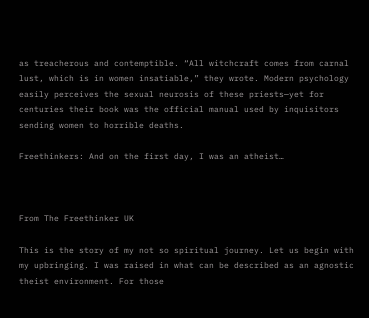as treacherous and contemptible. “All witchcraft comes from carnal lust, which is in women insatiable,” they wrote. Modern psychology easily perceives the sexual neurosis of these priests—yet for centuries their book was the official manual used by inquisitors sending women to horrible deaths.

Freethinkers: And on the first day, I was an atheist…



From The Freethinker UK

This is the story of my not so spiritual journey. Let us begin with my upbringing. I was raised in what can be described as an agnostic theist environment. For those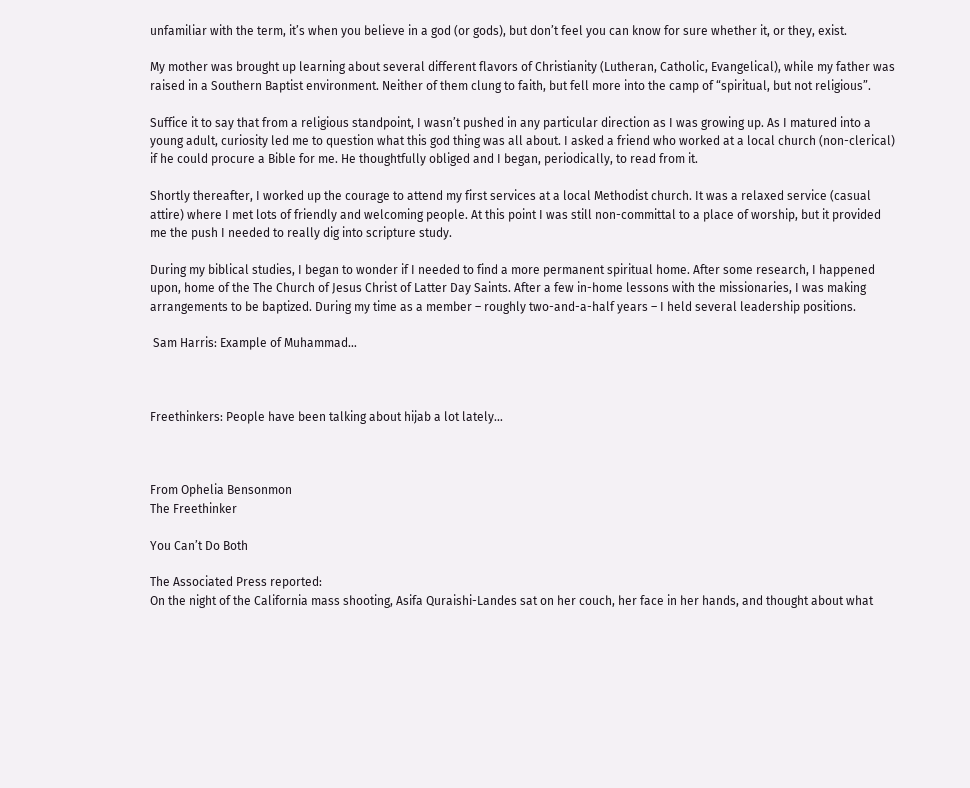unfamiliar with the term, it’s when you believe in a god (or gods), but don’t feel you can know for sure whether it, or they, exist.

My mother was brought up learning about several different flavors of Christianity (Lutheran, Catholic, Evangelical), while my father was raised in a Southern Baptist environment. Neither of them clung to faith, but fell more into the camp of “spiritual, but not religious”.

Suffice it to say that from a religious standpoint, I wasn’t pushed in any particular direction as I was growing up. As I matured into a young adult, curiosity led me to question what this god thing was all about. I asked a friend who worked at a local church (non-clerical) if he could procure a Bible for me. He thoughtfully obliged and I began, periodically, to read from it.

Shortly thereafter, I worked up the courage to attend my first services at a local Methodist church. It was a relaxed service (casual attire) where I met lots of friendly and welcoming people. At this point I was still non-committal to a place of worship, but it provided me the push I needed to really dig into scripture study.

During my biblical studies, I began to wonder if I needed to find a more permanent spiritual home. After some research, I happened upon, home of the The Church of Jesus Christ of Latter Day Saints. After a few in-home lessons with the missionaries, I was making arrangements to be baptized. During my time as a member – roughly two-and-a-half years – I held several leadership positions.

 Sam Harris: Example of Muhammad…



Freethinkers: People have been talking about hijab a lot lately…



From Ophelia Bensonmon
The Freethinker

You Can’t Do Both

The Associated Press reported:
On the night of the California mass shooting, Asifa Quraishi-Landes sat on her couch, her face in her hands, and thought about what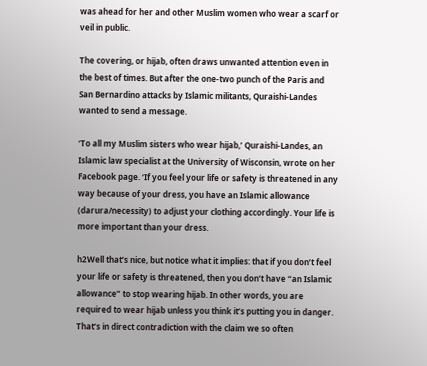was ahead for her and other Muslim women who wear a scarf or veil in public.

The covering, or hijab, often draws unwanted attention even in the best of times. But after the one-two punch of the Paris and San Bernardino attacks by Islamic militants, Quraishi-Landes wanted to send a message.

‘To all my Muslim sisters who wear hijab,’ Quraishi-Landes, an Islamic law specialist at the University of Wisconsin, wrote on her Facebook page. ‘If you feel your life or safety is threatened in any way because of your dress, you have an Islamic allowance (darura/necessity) to adjust your clothing accordingly. Your life is more important than your dress.

h2Well that’s nice, but notice what it implies: that if you don’t feel your life or safety is threatened, then you don’t have “an Islamic allowance” to stop wearing hijab. In other words, you are required to wear hijab unless you think it’s putting you in danger. That’s in direct contradiction with the claim we so often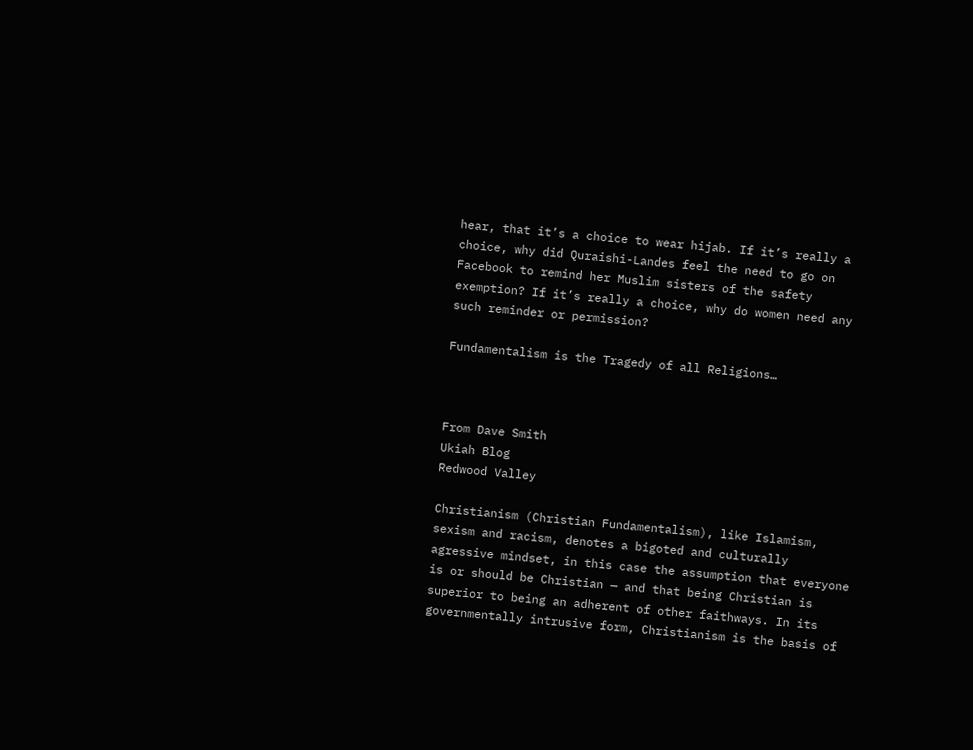hear, that it’s a choice to wear hijab. If it’s really a choice, why did Quraishi-Landes feel the need to go on Facebook to remind her Muslim sisters of the safety exemption? If it’s really a choice, why do women need any such reminder or permission?

Fundamentalism is the Tragedy of all Religions…



From Dave Smith
Ukiah Blog
Redwood Valley

Christianism (Christian Fundamentalism), like Islamism, sexism and racism, denotes a bigoted and culturally agressive mindset, in this case the assumption that everyone is or should be Christian — and that being Christian is superior to being an adherent of other faithways. In its governmentally intrusive form, Christianism is the basis of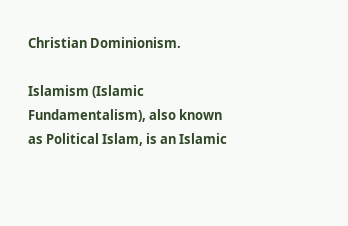Christian Dominionism.

Islamism (Islamic Fundamentalism), also known as Political Islam, is an Islamic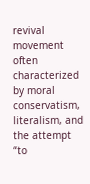revival movement often characterized by moral conservatism, literalism, and the attempt “to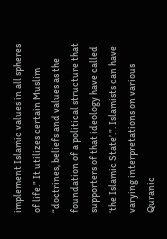implement Islamic values in all spheres of life.” It utilizes certain Muslim “doctrines, beliefs and values as the foundation of a political structure that supporters of that ideology have called ‘the Islamic State’.”. Islamists can have varying interpretations on various Quranic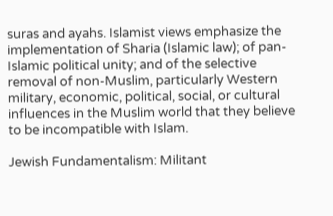suras and ayahs. Islamist views emphasize the implementation of Sharia (Islamic law); of pan-Islamic political unity; and of the selective removal of non-Muslim, particularly Western military, economic, political, social, or cultural influences in the Muslim world that they believe to be incompatible with Islam.

Jewish Fundamentalism: Militant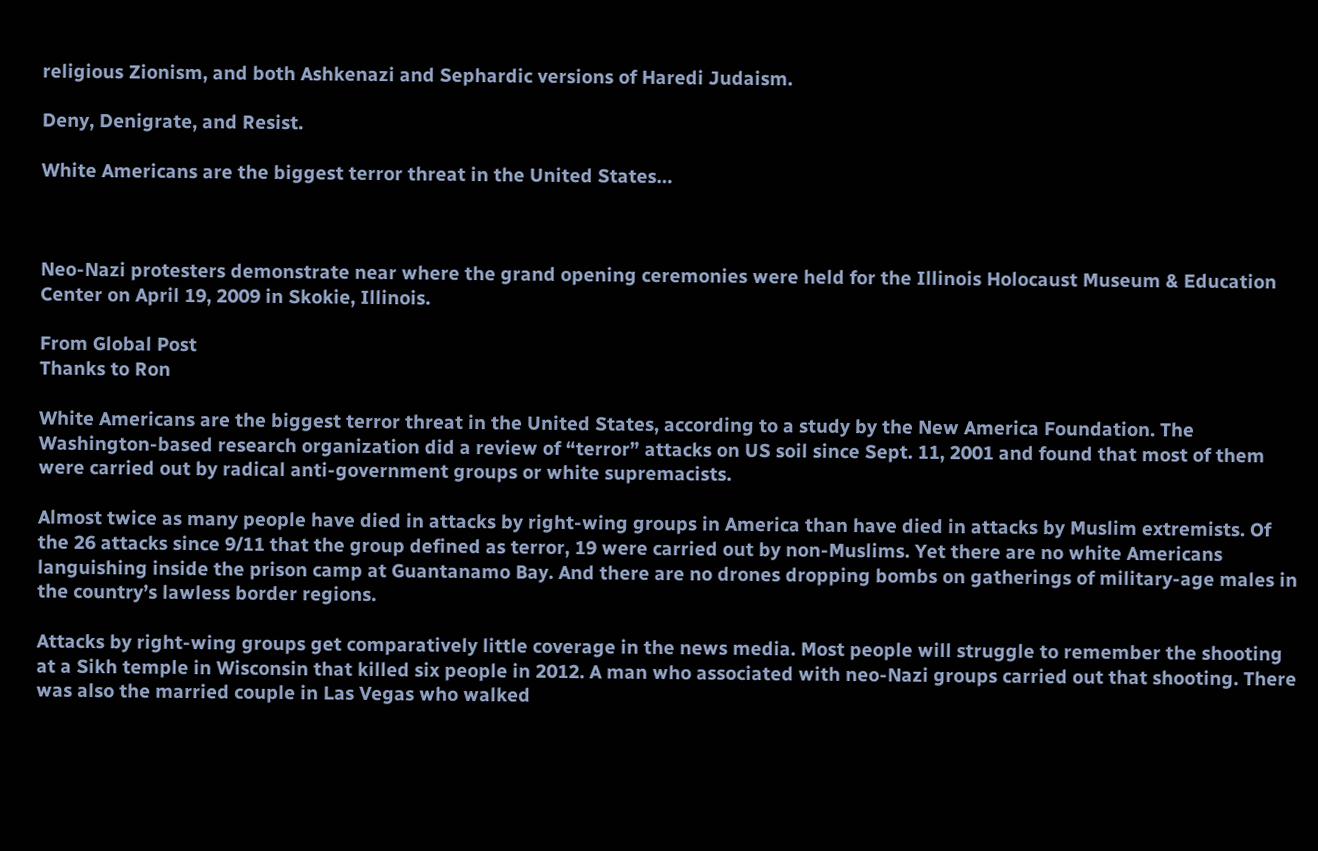religious Zionism, and both Ashkenazi and Sephardic versions of Haredi Judaism.

Deny, Denigrate, and Resist.

White Americans are the biggest terror threat in the United States…



Neo-Nazi protesters demonstrate near where the grand opening ceremonies were held for the Illinois Holocaust Museum & Education Center on April 19, 2009 in Skokie, Illinois.

From Global Post
Thanks to Ron

White Americans are the biggest terror threat in the United States, according to a study by the New America Foundation. The Washington-based research organization did a review of “terror” attacks on US soil since Sept. 11, 2001 and found that most of them were carried out by radical anti-government groups or white supremacists.

Almost twice as many people have died in attacks by right-wing groups in America than have died in attacks by Muslim extremists. Of the 26 attacks since 9/11 that the group defined as terror, 19 were carried out by non-Muslims. Yet there are no white Americans languishing inside the prison camp at Guantanamo Bay. And there are no drones dropping bombs on gatherings of military-age males in the country’s lawless border regions.

Attacks by right-wing groups get comparatively little coverage in the news media. Most people will struggle to remember the shooting at a Sikh temple in Wisconsin that killed six people in 2012. A man who associated with neo-Nazi groups carried out that shooting. There was also the married couple in Las Vegas who walked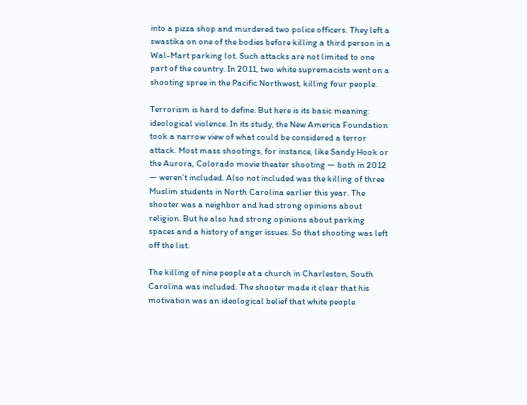into a pizza shop and murdered two police officers. They left a swastika on one of the bodies before killing a third person in a Wal-Mart parking lot. Such attacks are not limited to one part of the country. In 2011, two white supremacists went on a shooting spree in the Pacific Northwest, killing four people.

Terrorism is hard to define. But here is its basic meaning: ideological violence. In its study, the New America Foundation took a narrow view of what could be considered a terror attack. Most mass shootings, for instance, like Sandy Hook or the Aurora, Colorado movie theater shooting — both in 2012 — weren’t included. Also not included was the killing of three Muslim students in North Carolina earlier this year. The shooter was a neighbor and had strong opinions about religion. But he also had strong opinions about parking spaces and a history of anger issues. So that shooting was left off the list.

The killing of nine people at a church in Charleston, South Carolina was included. The shooter made it clear that his motivation was an ideological belief that white people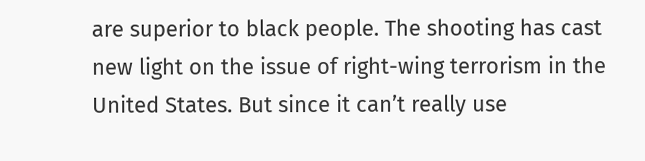are superior to black people. The shooting has cast new light on the issue of right-wing terrorism in the United States. But since it can’t really use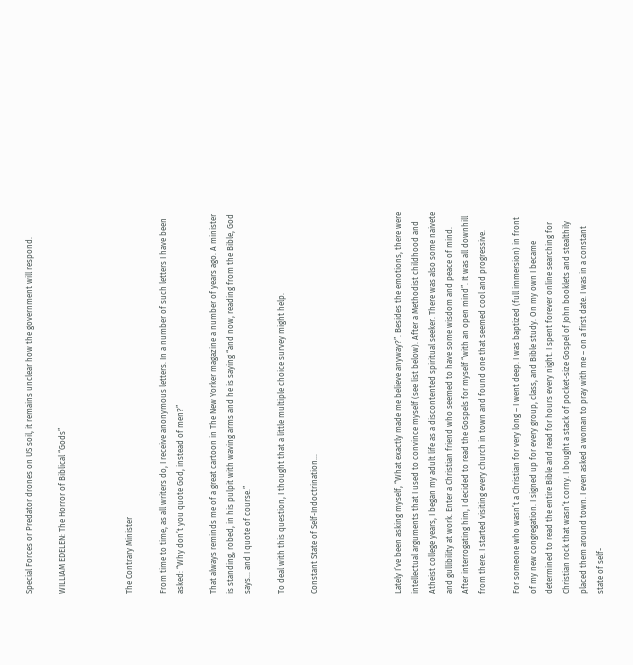Special Forces or Predator drones on US soil, it remains unclear how the government will respond.

WILLIAM EDELEN: The Horror of Biblical “Gods”



The Contrary Minister

From time to time, as all writers do, I receive anonymous letters. In a number of such letters I have been asked: “Why don’t you quote God, instead of men?”

That always reminds me of a great cartoon in The New Yorker magazine a number of years ago. A minister is standing, robed, in his pulpit with waving arms and he is saying “and now, reading from the Bible, God says… and I quote of course.”

To deal with this question, I thought that a little multiple choice survey might help.

Constant State of Self-Indoctrination…




Lately I’ve been asking myself, “What exactly made me believe anyway?”. Besides the emotions, there were intellectual arguments that I used to convince myself (see list below). After a Methodist childhood and Atheist college years, I began my adult life as a discontented spiritual seeker. There was also some naivete and gullibility at work. Enter a Christian friend who seemed to have some wisdom and peace of mind. After interrogating him, I decided to read the Gospels for myself “with an open mind”. It was all downhill from there. I started visiting every church in town and found one that seemed cool and progressive.

For someone who wasn’t a Christian for very long – I went deep. I was baptized (full immersion) in front of my new congregation. I signed up for every group, class, and Bible study. On my own I became determined to read the entire Bible and read for hours every night. I spent forever online searching for Christian rock that wasn’t corny. I bought a stack of pocket-size Gospel of John booklets and stealthily placed them around town. I even asked a woman to pray with me – on a first date. I was in a constant state of self-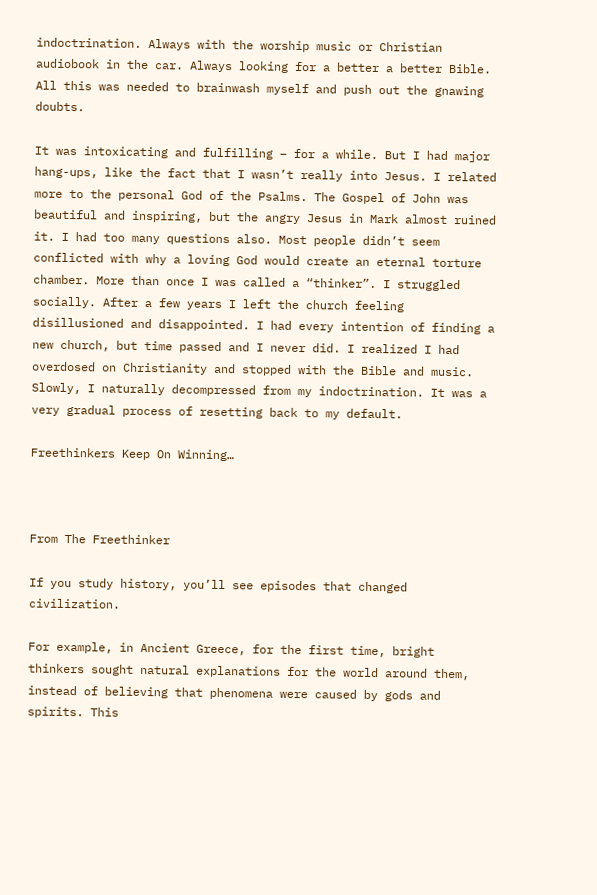indoctrination. Always with the worship music or Christian audiobook in the car. Always looking for a better a better Bible. All this was needed to brainwash myself and push out the gnawing doubts.

It was intoxicating and fulfilling – for a while. But I had major hang-ups, like the fact that I wasn’t really into Jesus. I related more to the personal God of the Psalms. The Gospel of John was beautiful and inspiring, but the angry Jesus in Mark almost ruined it. I had too many questions also. Most people didn’t seem conflicted with why a loving God would create an eternal torture chamber. More than once I was called a “thinker”. I struggled socially. After a few years I left the church feeling disillusioned and disappointed. I had every intention of finding a new church, but time passed and I never did. I realized I had overdosed on Christianity and stopped with the Bible and music. Slowly, I naturally decompressed from my indoctrination. It was a very gradual process of resetting back to my default.

Freethinkers Keep On Winning…



From The Freethinker

If you study history, you’ll see episodes that changed civilization.

For example, in Ancient Greece, for the first time, bright thinkers sought natural explanations for the world around them, instead of believing that phenomena were caused by gods and spirits. This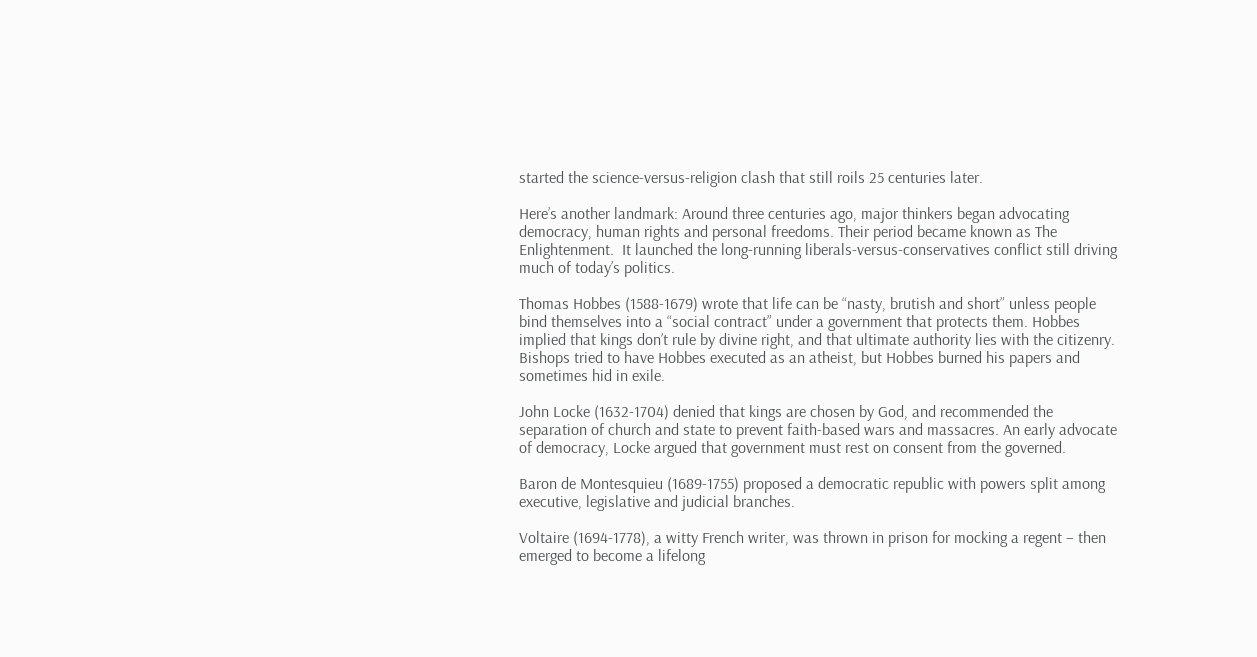started the science-versus-religion clash that still roils 25 centuries later.

Here’s another landmark: Around three centuries ago, major thinkers began advocating democracy, human rights and personal freedoms. Their period became known as The Enlightenment.  It launched the long-running liberals-versus-conservatives conflict still driving much of today’s politics.

Thomas Hobbes (1588-1679) wrote that life can be “nasty, brutish and short” unless people bind themselves into a “social contract” under a government that protects them. Hobbes implied that kings don’t rule by divine right, and that ultimate authority lies with the citizenry. Bishops tried to have Hobbes executed as an atheist, but Hobbes burned his papers and sometimes hid in exile.

John Locke (1632-1704) denied that kings are chosen by God, and recommended the separation of church and state to prevent faith-based wars and massacres. An early advocate of democracy, Locke argued that government must rest on consent from the governed.

Baron de Montesquieu (1689-1755) proposed a democratic republic with powers split among executive, legislative and judicial branches.

Voltaire (1694-1778), a witty French writer, was thrown in prison for mocking a regent – then emerged to become a lifelong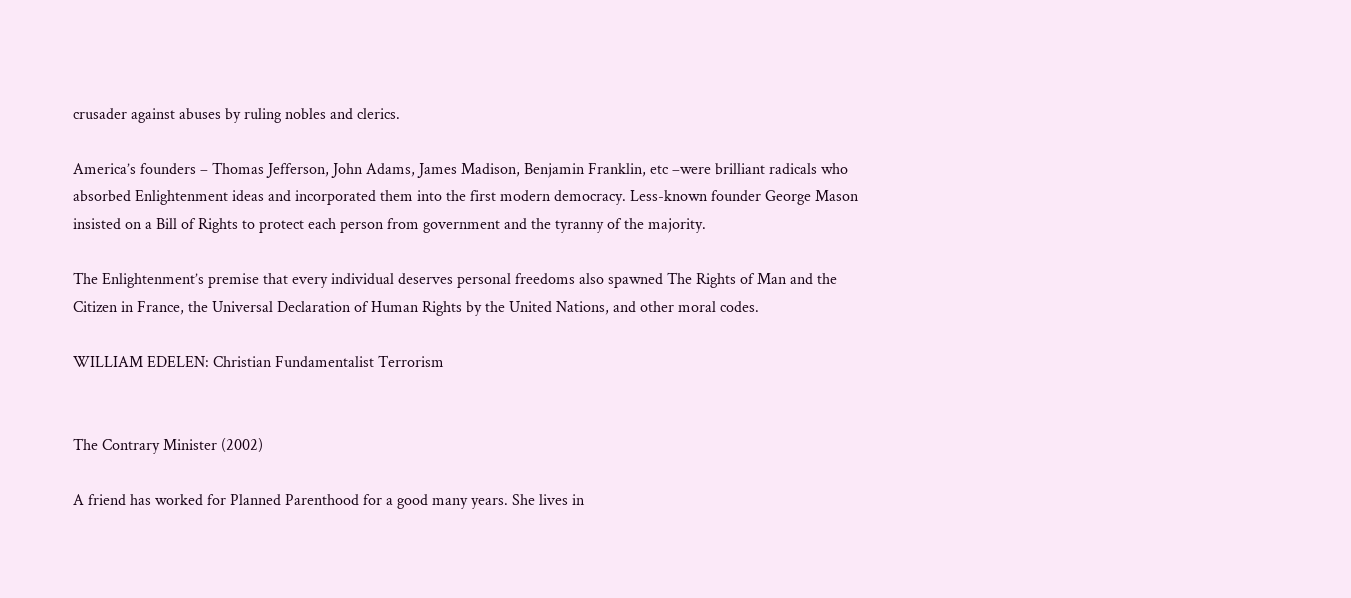crusader against abuses by ruling nobles and clerics.

America’s founders – Thomas Jefferson, John Adams, James Madison, Benjamin Franklin, etc –were brilliant radicals who absorbed Enlightenment ideas and incorporated them into the first modern democracy. Less-known founder George Mason insisted on a Bill of Rights to protect each person from government and the tyranny of the majority.

The Enlightenment’s premise that every individual deserves personal freedoms also spawned The Rights of Man and the Citizen in France, the Universal Declaration of Human Rights by the United Nations, and other moral codes.

WILLIAM EDELEN: Christian Fundamentalist Terrorism


The Contrary Minister (2002)

A friend has worked for Planned Parenthood for a good many years. She lives in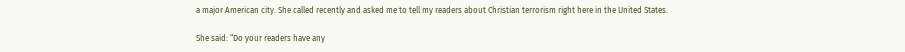a major American city. She called recently and asked me to tell my readers about Christian terrorism right here in the United States.

She said: “Do your readers have any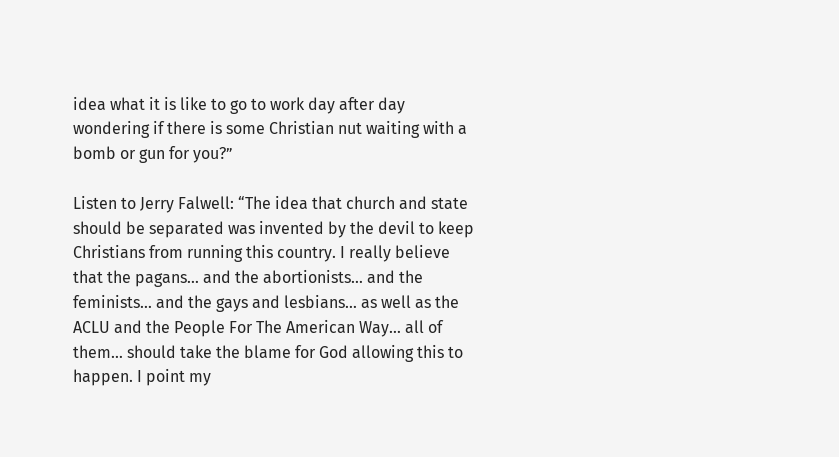idea what it is like to go to work day after day wondering if there is some Christian nut waiting with a bomb or gun for you?”

Listen to Jerry Falwell: “The idea that church and state should be separated was invented by the devil to keep Christians from running this country. I really believe that the pagans… and the abortionists… and the feminists… and the gays and lesbians… as well as the ACLU and the People For The American Way… all of them… should take the blame for God allowing this to happen. I point my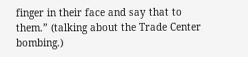finger in their face and say that to them.” (talking about the Trade Center bombing.)